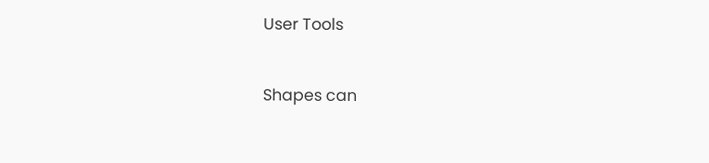User Tools


Shapes can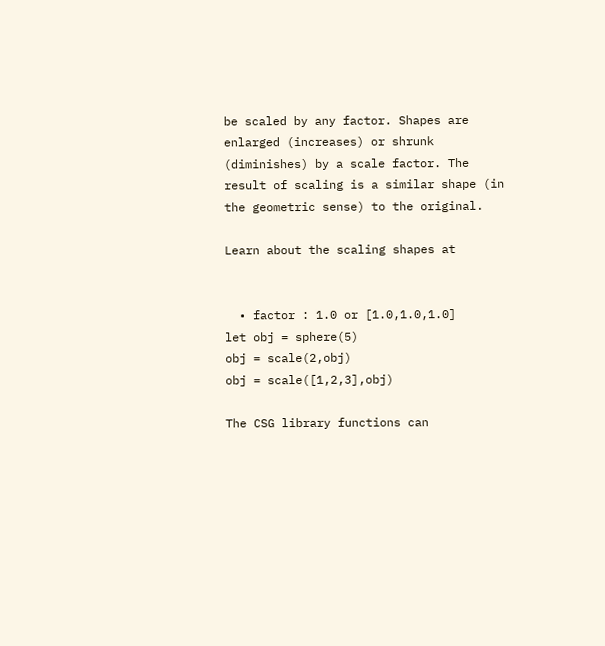be scaled by any factor. Shapes are enlarged (increases) or shrunk (diminishes) by a scale factor. The result of scaling is a similar shape (in the geometric sense) to the original.

Learn about the scaling shapes at


  • factor : 1.0 or [1.0,1.0,1.0]
let obj = sphere(5)
obj = scale(2,obj)
obj = scale([1,2,3],obj)

The CSG library functions can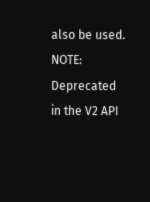also be used. NOTE: Deprecated in the V2 API